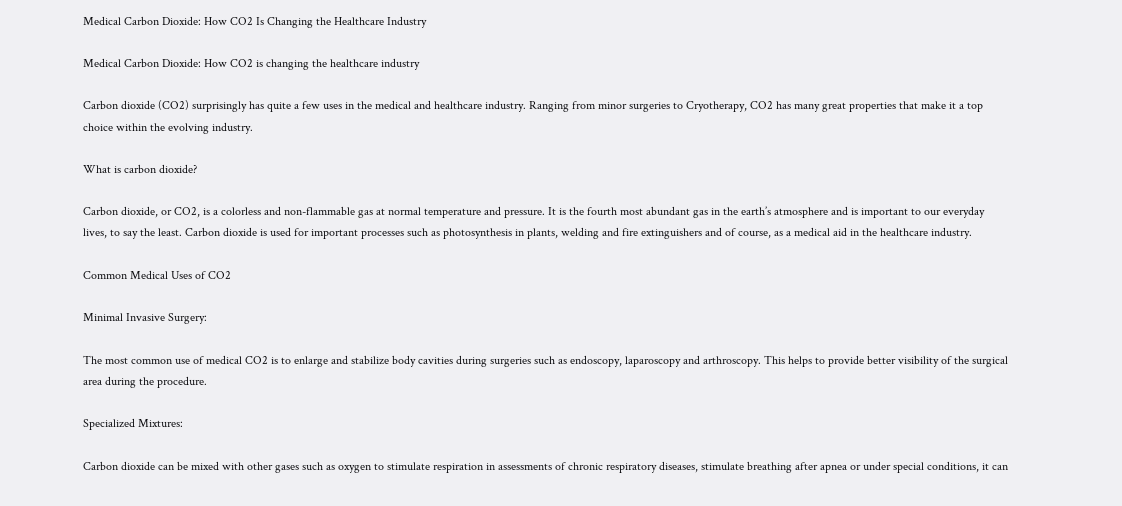Medical Carbon Dioxide: How CO2 Is Changing the Healthcare Industry

Medical Carbon Dioxide: How CO2 is changing the healthcare industry

Carbon dioxide (CO2) surprisingly has quite a few uses in the medical and healthcare industry. Ranging from minor surgeries to Cryotherapy, CO2 has many great properties that make it a top choice within the evolving industry.

What is carbon dioxide?

Carbon dioxide, or CO2, is a colorless and non-flammable gas at normal temperature and pressure. It is the fourth most abundant gas in the earth’s atmosphere and is important to our everyday lives, to say the least. Carbon dioxide is used for important processes such as photosynthesis in plants, welding and fire extinguishers and of course, as a medical aid in the healthcare industry.

Common Medical Uses of CO2

Minimal Invasive Surgery:

The most common use of medical CO2 is to enlarge and stabilize body cavities during surgeries such as endoscopy, laparoscopy and arthroscopy. This helps to provide better visibility of the surgical area during the procedure.

Specialized Mixtures:

Carbon dioxide can be mixed with other gases such as oxygen to stimulate respiration in assessments of chronic respiratory diseases, stimulate breathing after apnea or under special conditions, it can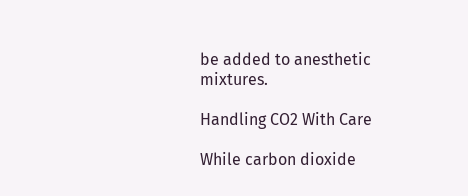be added to anesthetic mixtures.

Handling CO2 With Care

While carbon dioxide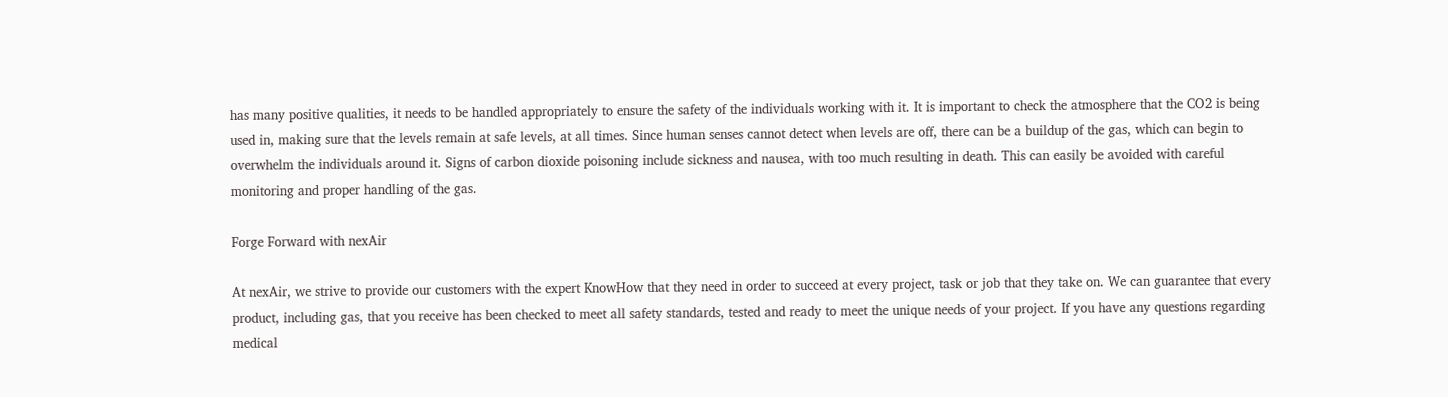has many positive qualities, it needs to be handled appropriately to ensure the safety of the individuals working with it. It is important to check the atmosphere that the CO2 is being used in, making sure that the levels remain at safe levels, at all times. Since human senses cannot detect when levels are off, there can be a buildup of the gas, which can begin to overwhelm the individuals around it. Signs of carbon dioxide poisoning include sickness and nausea, with too much resulting in death. This can easily be avoided with careful monitoring and proper handling of the gas.

Forge Forward with nexAir

At nexAir, we strive to provide our customers with the expert KnowHow that they need in order to succeed at every project, task or job that they take on. We can guarantee that every product, including gas, that you receive has been checked to meet all safety standards, tested and ready to meet the unique needs of your project. If you have any questions regarding medical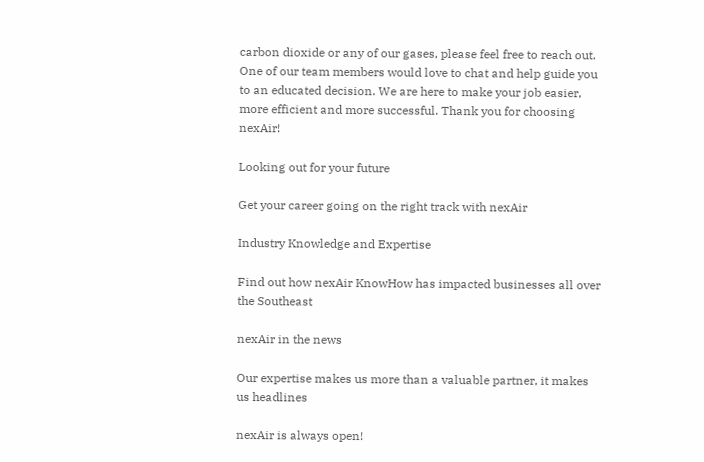carbon dioxide or any of our gases, please feel free to reach out. One of our team members would love to chat and help guide you to an educated decision. We are here to make your job easier, more efficient and more successful. Thank you for choosing nexAir!

Looking out for your future

Get your career going on the right track with nexAir

Industry Knowledge and Expertise

Find out how nexAir KnowHow has impacted businesses all over the Southeast

nexAir in the news

Our expertise makes us more than a valuable partner, it makes us headlines

nexAir is always open!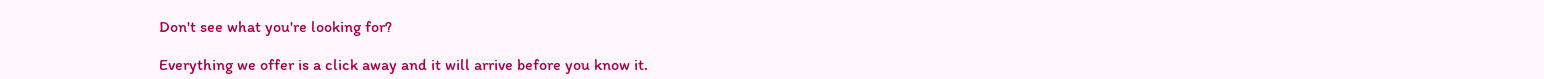Don't see what you're looking for?

Everything we offer is a click away and it will arrive before you know it.